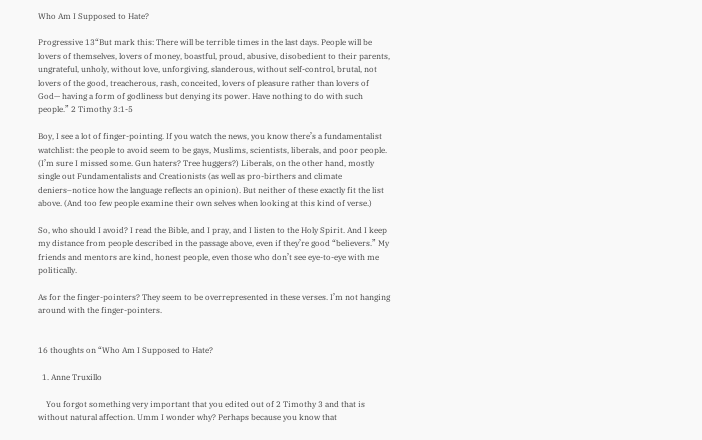Who Am I Supposed to Hate?

Progressive 13“But mark this: There will be terrible times in the last days. People will be lovers of themselves, lovers of money, boastful, proud, abusive, disobedient to their parents, ungrateful, unholy, without love, unforgiving, slanderous, without self-control, brutal, not lovers of the good, treacherous, rash, conceited, lovers of pleasure rather than lovers of God— having a form of godliness but denying its power. Have nothing to do with such people.” 2 Timothy 3:1-5

Boy, I see a lot of finger-pointing. If you watch the news, you know there’s a fundamentalist watchlist: the people to avoid seem to be gays, Muslims, scientists, liberals, and poor people. (I’m sure I missed some. Gun haters? Tree huggers?) Liberals, on the other hand, mostly single out Fundamentalists and Creationists (as well as pro-birthers and climate deniers–notice how the language reflects an opinion). But neither of these exactly fit the list above. (And too few people examine their own selves when looking at this kind of verse.)

So, who should I avoid? I read the Bible, and I pray, and I listen to the Holy Spirit. And I keep my distance from people described in the passage above, even if they’re good “believers.” My friends and mentors are kind, honest people, even those who don’t see eye-to-eye with me politically.

As for the finger-pointers? They seem to be overrepresented in these verses. I’m not hanging around with the finger-pointers.


16 thoughts on “Who Am I Supposed to Hate?

  1. Anne Truxillo

    You forgot something very important that you edited out of 2 Timothy 3 and that is without natural affection. Umm I wonder why? Perhaps because you know that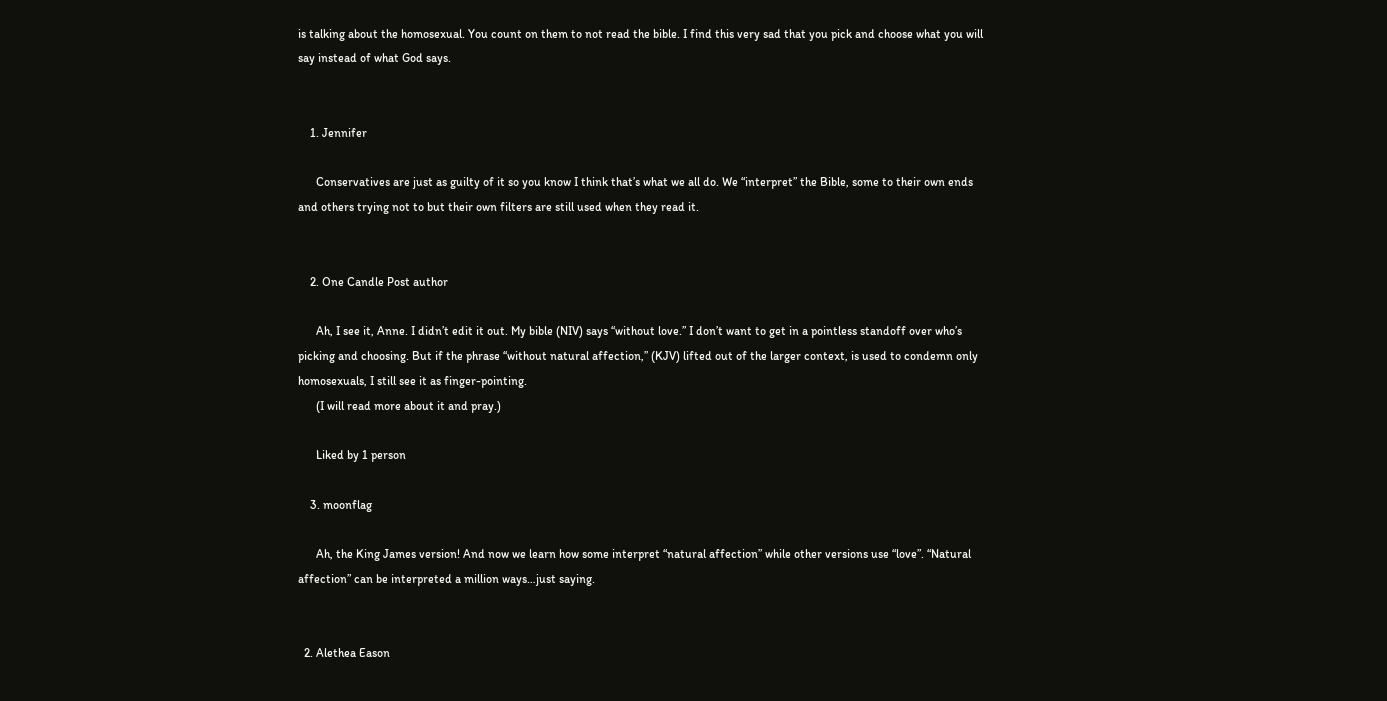is talking about the homosexual. You count on them to not read the bible. I find this very sad that you pick and choose what you will say instead of what God says.


    1. Jennifer

      Conservatives are just as guilty of it so you know I think that’s what we all do. We “interpret” the Bible, some to their own ends and others trying not to but their own filters are still used when they read it.


    2. One Candle Post author

      Ah, I see it, Anne. I didn’t edit it out. My bible (NIV) says “without love.” I don’t want to get in a pointless standoff over who’s picking and choosing. But if the phrase “without natural affection,” (KJV) lifted out of the larger context, is used to condemn only homosexuals, I still see it as finger-pointing.
      (I will read more about it and pray.)

      Liked by 1 person

    3. moonflag

      Ah, the King James version! And now we learn how some interpret “natural affection” while other versions use “love”. “Natural affection” can be interpreted a million ways…just saying.


  2. Alethea Eason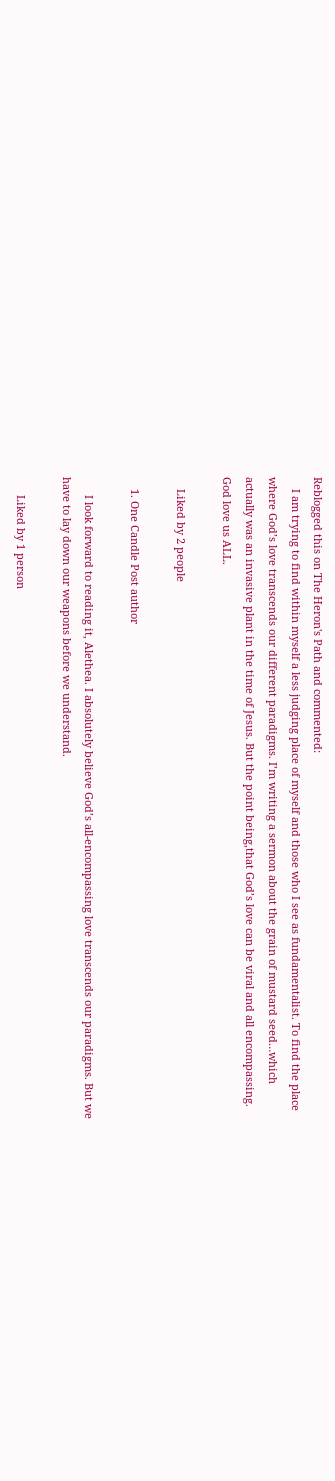Reblogged this on The Heron's Path and commented:
    I am trying to find within myself a less judging place of myself and those who I see as fundamentalist. To find the place where God’s love transcends our different paradigms. I’m writing a sermon about the grain of mustard seed…which actually was an invasive plant in the time of Jesus. But the point being,that God’s love can be viral and all encompassing. God love us ALL.

    Liked by 2 people

    1. One Candle Post author

      I look forward to reading it, Alethea. I absolutely believe God’s all-encompassing love transcends our paradigms. But we have to lay down our weapons before we understand.

      Liked by 1 person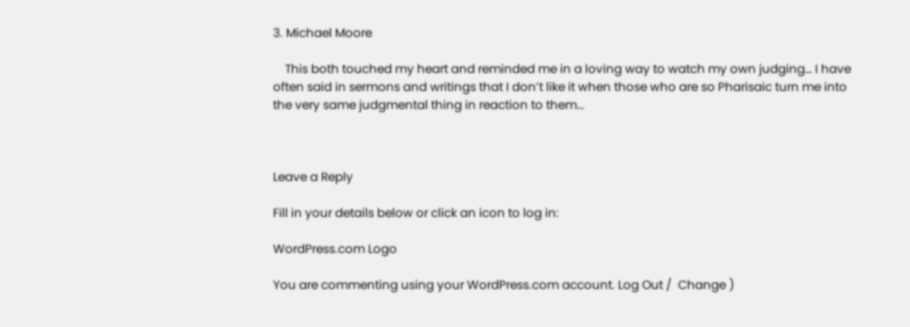3. Michael Moore

    This both touched my heart and reminded me in a loving way to watch my own judging… I have often said in sermons and writings that I don’t like it when those who are so Pharisaic turn me into the very same judgmental thing in reaction to them…



Leave a Reply

Fill in your details below or click an icon to log in:

WordPress.com Logo

You are commenting using your WordPress.com account. Log Out /  Change )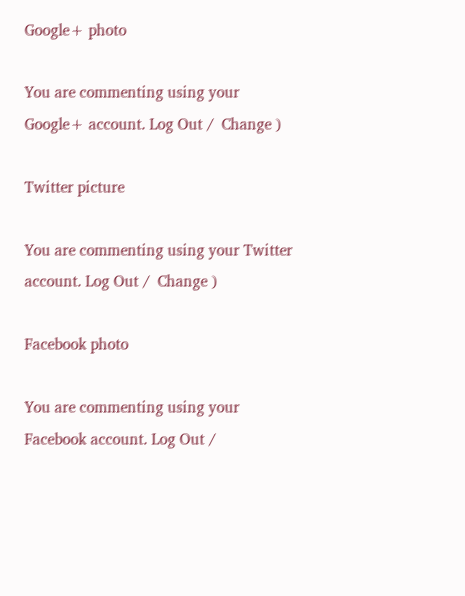Google+ photo

You are commenting using your Google+ account. Log Out /  Change )

Twitter picture

You are commenting using your Twitter account. Log Out /  Change )

Facebook photo

You are commenting using your Facebook account. Log Out /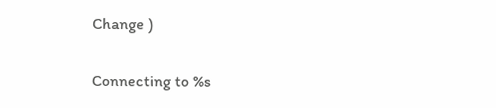Change )


Connecting to %s